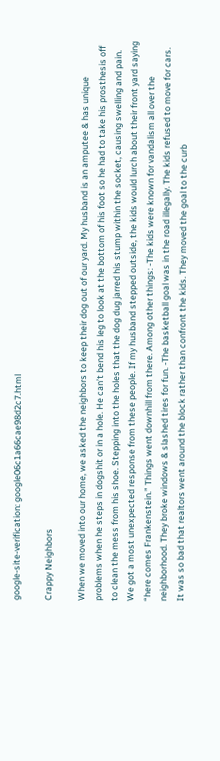google-site-verification: google06c1a66cae98d2c7.html

Crappy Neighbors

When we moved into our home, we asked the neighbors to keep their dog out of our yard. My husband is an amputee & has unique problems when he steps in dogshit or in a hole. He can’t bend his leg to look at the bottom of his foot so he had to take his prosthesis off to clean the mess from his shoe. Stepping into the holes that the dog dug jarred his stump within the socket, causing swelling and pain. We got a most unexpected response from these people. If my husband stepped outside, the kids would lurch about their front yard saying “here comes Frankenstein.” Things went downhill from there. Among other things: -The kids were known for vandalism all over the neighborhood. They broke windows & slashed tires for fun. -The basketball goal was in the road illegally. The kids refused to move for cars. It was so bad that realtors went around the block rather than confront the kids. They moved the goal to the curb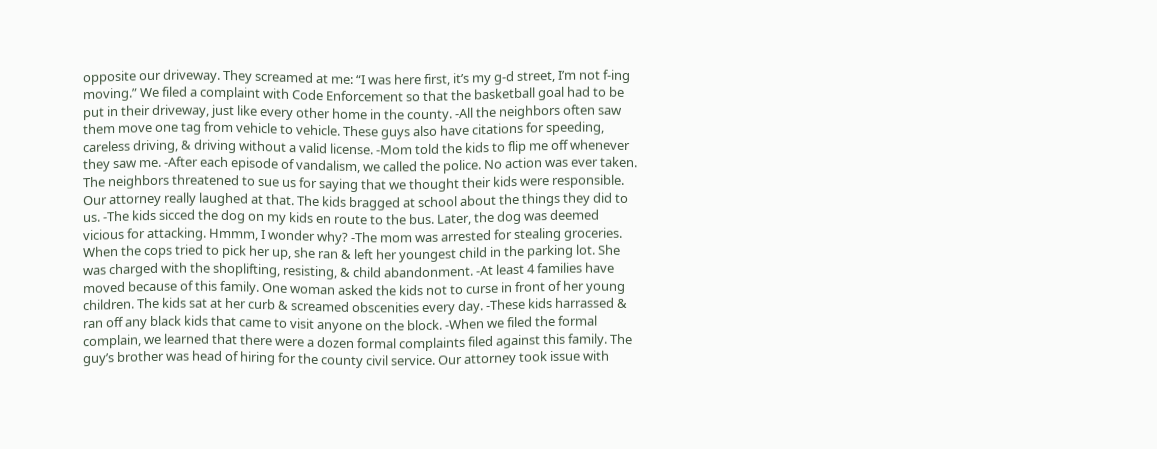opposite our driveway. They screamed at me: “I was here first, it’s my g-d street, I’m not f-ing moving.” We filed a complaint with Code Enforcement so that the basketball goal had to be put in their driveway, just like every other home in the county. -All the neighbors often saw them move one tag from vehicle to vehicle. These guys also have citations for speeding, careless driving, & driving without a valid license. -Mom told the kids to flip me off whenever they saw me. -After each episode of vandalism, we called the police. No action was ever taken. The neighbors threatened to sue us for saying that we thought their kids were responsible. Our attorney really laughed at that. The kids bragged at school about the things they did to us. -The kids sicced the dog on my kids en route to the bus. Later, the dog was deemed vicious for attacking. Hmmm, I wonder why? -The mom was arrested for stealing groceries. When the cops tried to pick her up, she ran & left her youngest child in the parking lot. She was charged with the shoplifting, resisting, & child abandonment. -At least 4 families have moved because of this family. One woman asked the kids not to curse in front of her young children. The kids sat at her curb & screamed obscenities every day. -These kids harrassed & ran off any black kids that came to visit anyone on the block. -When we filed the formal complain, we learned that there were a dozen formal complaints filed against this family. The guy’s brother was head of hiring for the county civil service. Our attorney took issue with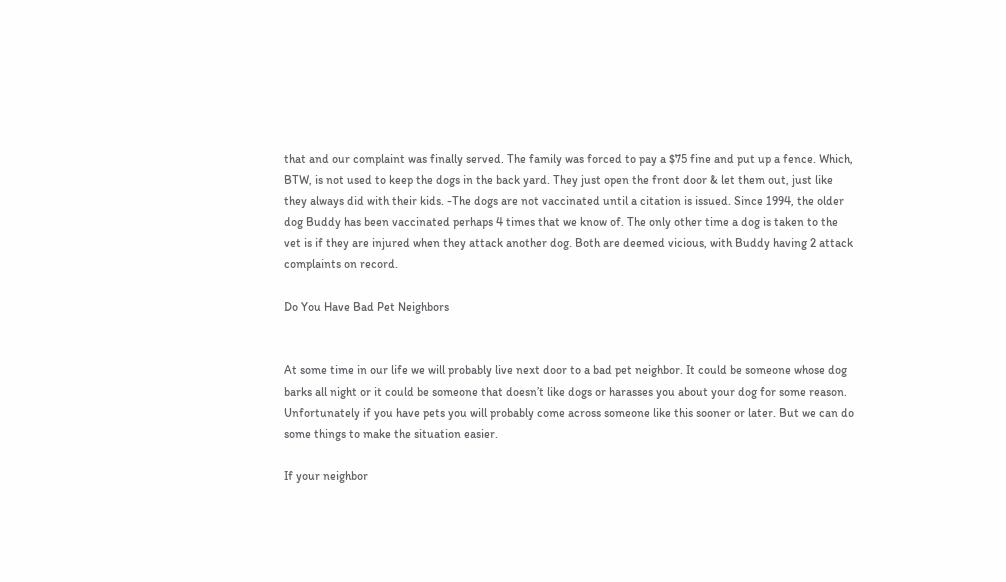that and our complaint was finally served. The family was forced to pay a $75 fine and put up a fence. Which, BTW, is not used to keep the dogs in the back yard. They just open the front door & let them out, just like they always did with their kids. -The dogs are not vaccinated until a citation is issued. Since 1994, the older dog Buddy has been vaccinated perhaps 4 times that we know of. The only other time a dog is taken to the vet is if they are injured when they attack another dog. Both are deemed vicious, with Buddy having 2 attack complaints on record.

Do You Have Bad Pet Neighbors


At some time in our life we will probably live next door to a bad pet neighbor. It could be someone whose dog barks all night or it could be someone that doesn’t like dogs or harasses you about your dog for some reason. Unfortunately if you have pets you will probably come across someone like this sooner or later. But we can do some things to make the situation easier.

If your neighbor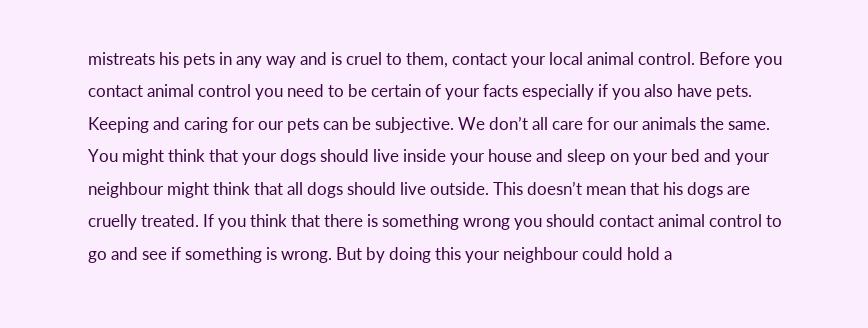mistreats his pets in any way and is cruel to them, contact your local animal control. Before you contact animal control you need to be certain of your facts especially if you also have pets. Keeping and caring for our pets can be subjective. We don’t all care for our animals the same. You might think that your dogs should live inside your house and sleep on your bed and your neighbour might think that all dogs should live outside. This doesn’t mean that his dogs are cruelly treated. If you think that there is something wrong you should contact animal control to go and see if something is wrong. But by doing this your neighbour could hold a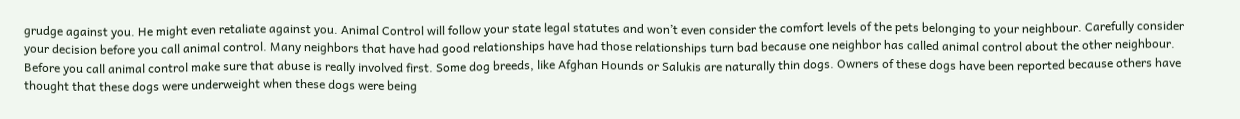grudge against you. He might even retaliate against you. Animal Control will follow your state legal statutes and won’t even consider the comfort levels of the pets belonging to your neighbour. Carefully consider your decision before you call animal control. Many neighbors that have had good relationships have had those relationships turn bad because one neighbor has called animal control about the other neighbour. Before you call animal control make sure that abuse is really involved first. Some dog breeds, like Afghan Hounds or Salukis are naturally thin dogs. Owners of these dogs have been reported because others have thought that these dogs were underweight when these dogs were being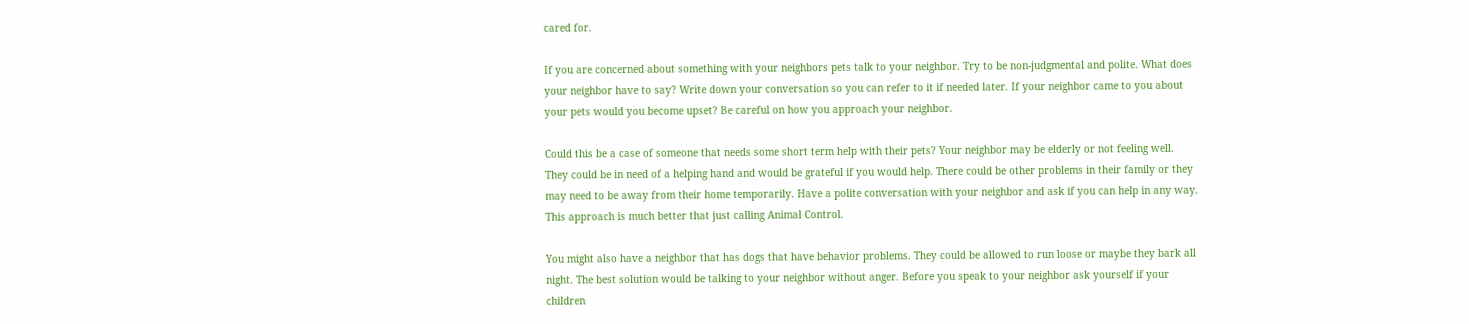cared for.

If you are concerned about something with your neighbors pets talk to your neighbor. Try to be non-judgmental and polite. What does your neighbor have to say? Write down your conversation so you can refer to it if needed later. If your neighbor came to you about your pets would you become upset? Be careful on how you approach your neighbor.

Could this be a case of someone that needs some short term help with their pets? Your neighbor may be elderly or not feeling well. They could be in need of a helping hand and would be grateful if you would help. There could be other problems in their family or they may need to be away from their home temporarily. Have a polite conversation with your neighbor and ask if you can help in any way. This approach is much better that just calling Animal Control.

You might also have a neighbor that has dogs that have behavior problems. They could be allowed to run loose or maybe they bark all night. The best solution would be talking to your neighbor without anger. Before you speak to your neighbor ask yourself if your children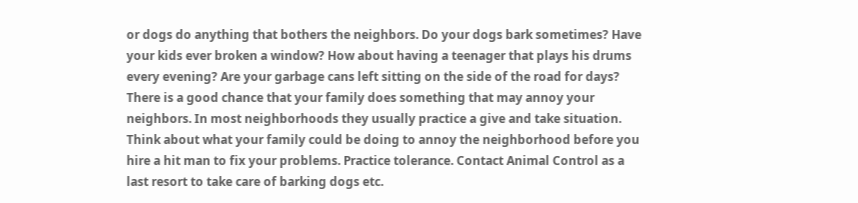or dogs do anything that bothers the neighbors. Do your dogs bark sometimes? Have your kids ever broken a window? How about having a teenager that plays his drums every evening? Are your garbage cans left sitting on the side of the road for days? There is a good chance that your family does something that may annoy your neighbors. In most neighborhoods they usually practice a give and take situation. Think about what your family could be doing to annoy the neighborhood before you hire a hit man to fix your problems. Practice tolerance. Contact Animal Control as a last resort to take care of barking dogs etc.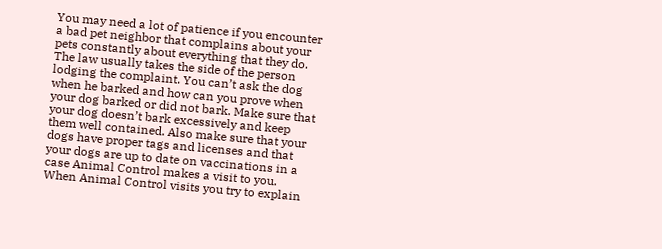You may need a lot of patience if you encounter a bad pet neighbor that complains about your pets constantly about everything that they do. The law usually takes the side of the person lodging the complaint. You can’t ask the dog when he barked and how can you prove when your dog barked or did not bark. Make sure that your dog doesn’t bark excessively and keep them well contained. Also make sure that your dogs have proper tags and licenses and that your dogs are up to date on vaccinations in a case Animal Control makes a visit to you. When Animal Control visits you try to explain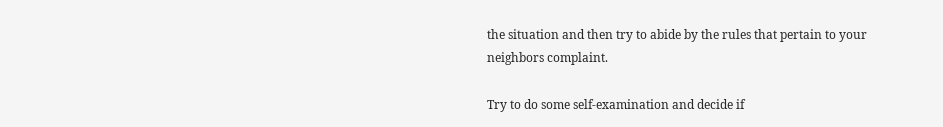the situation and then try to abide by the rules that pertain to your neighbors complaint.

Try to do some self-examination and decide if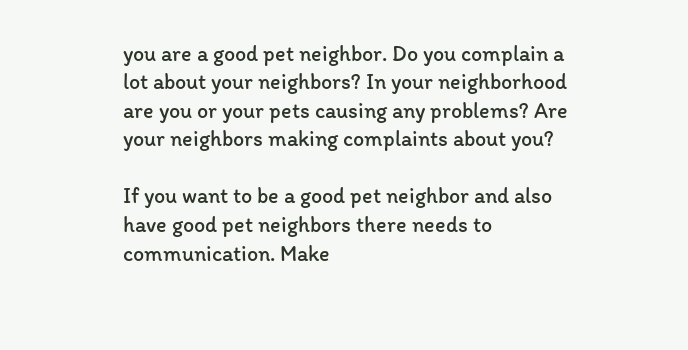you are a good pet neighbor. Do you complain a lot about your neighbors? In your neighborhood are you or your pets causing any problems? Are your neighbors making complaints about you?

If you want to be a good pet neighbor and also have good pet neighbors there needs to communication. Make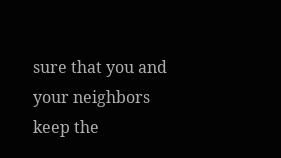sure that you and your neighbors keep the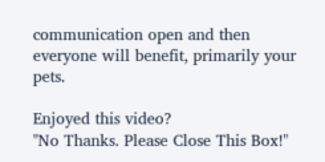communication open and then everyone will benefit, primarily your pets.

Enjoyed this video?
"No Thanks. Please Close This Box!"